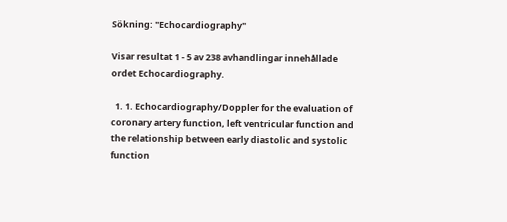Sökning: "Echocardiography"

Visar resultat 1 - 5 av 238 avhandlingar innehållade ordet Echocardiography.

  1. 1. Echocardiography/Doppler for the evaluation of coronary artery function, left ventricular function and the relationship between early diastolic and systolic function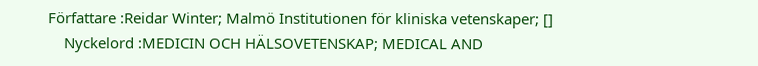Författare :Reidar Winter; Malmö Institutionen för kliniska vetenskaper; []
    Nyckelord :MEDICIN OCH HÄLSOVETENSKAP; MEDICAL AND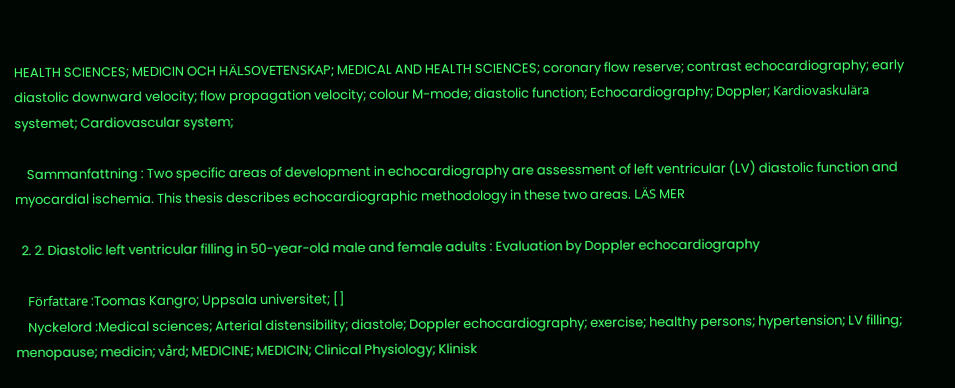HEALTH SCIENCES; MEDICIN OCH HÄLSOVETENSKAP; MEDICAL AND HEALTH SCIENCES; coronary flow reserve; contrast echocardiography; early diastolic downward velocity; flow propagation velocity; colour M-mode; diastolic function; Echocardiography; Doppler; Kardiovaskulära systemet; Cardiovascular system;

    Sammanfattning : Two specific areas of development in echocardiography are assessment of left ventricular (LV) diastolic function and myocardial ischemia. This thesis describes echocardiographic methodology in these two areas. LÄS MER

  2. 2. Diastolic left ventricular filling in 50-year-old male and female adults : Evaluation by Doppler echocardiography

    Författare :Toomas Kangro; Uppsala universitet; []
    Nyckelord :Medical sciences; Arterial distensibility; diastole; Doppler echocardiography; exercise; healthy persons; hypertension; LV filling; menopause; medicin; vård; MEDICINE; MEDICIN; Clinical Physiology; Klinisk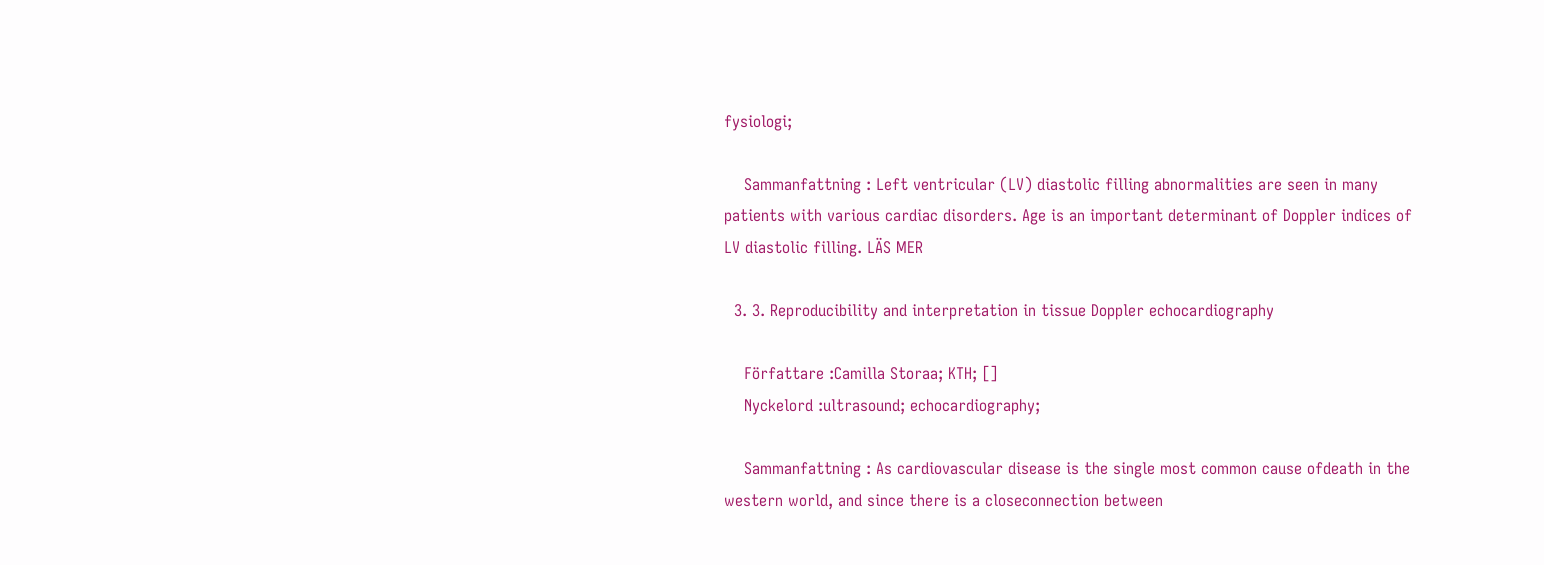fysiologi;

    Sammanfattning : Left ventricular (LV) diastolic filling abnormalities are seen in many patients with various cardiac disorders. Age is an important determinant of Doppler indices of LV diastolic filling. LÄS MER

  3. 3. Reproducibility and interpretation in tissue Doppler echocardiography

    Författare :Camilla Storaa; KTH; []
    Nyckelord :ultrasound; echocardiography;

    Sammanfattning : As cardiovascular disease is the single most common cause ofdeath in the western world, and since there is a closeconnection between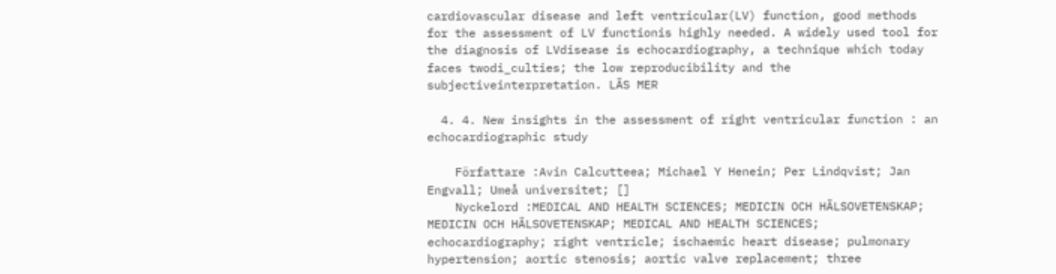cardiovascular disease and left ventricular(LV) function, good methods for the assessment of LV functionis highly needed. A widely used tool for the diagnosis of LVdisease is echocardiography, a technique which today faces twodi_culties; the low reproducibility and the subjectiveinterpretation. LÄS MER

  4. 4. New insights in the assessment of right ventricular function : an echocardiographic study

    Författare :Avin Calcutteea; Michael Y Henein; Per Lindqvist; Jan Engvall; Umeå universitet; []
    Nyckelord :MEDICAL AND HEALTH SCIENCES; MEDICIN OCH HÄLSOVETENSKAP; MEDICIN OCH HÄLSOVETENSKAP; MEDICAL AND HEALTH SCIENCES; echocardiography; right ventricle; ischaemic heart disease; pulmonary hypertension; aortic stenosis; aortic valve replacement; three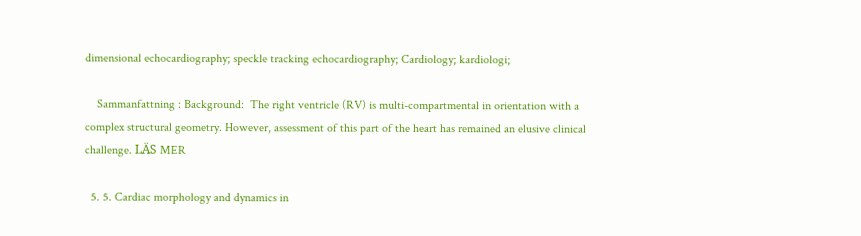dimensional echocardiography; speckle tracking echocardiography; Cardiology; kardiologi;

    Sammanfattning : Background:  The right ventricle (RV) is multi-compartmental in orientation with a complex structural geometry. However, assessment of this part of the heart has remained an elusive clinical challenge. LÄS MER

  5. 5. Cardiac morphology and dynamics in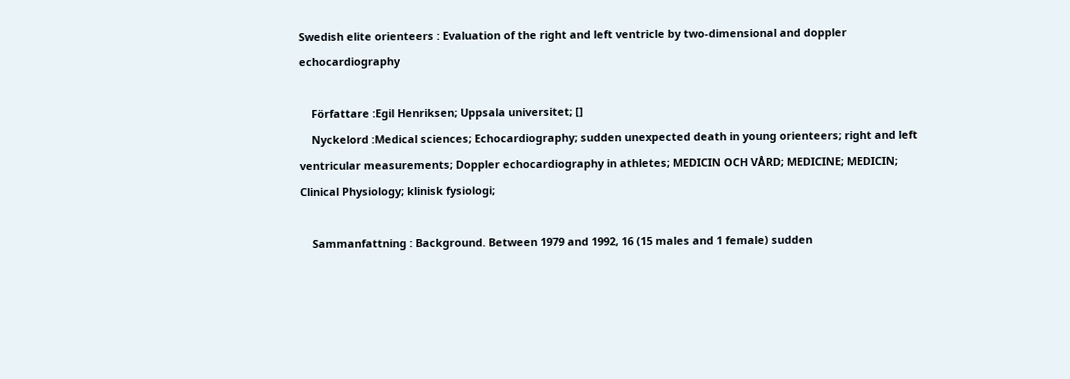Swedish elite orienteers : Evaluation of the right and left ventricle by two-dimensional and doppler echocardiography

    Författare :Egil Henriksen; Uppsala universitet; []
    Nyckelord :Medical sciences; Echocardiography; sudden unexpected death in young orienteers; right and left ventricular measurements; Doppler echocardiography in athletes; MEDICIN OCH VÅRD; MEDICINE; MEDICIN; Clinical Physiology; klinisk fysiologi;

    Sammanfattning : Background. Between 1979 and 1992, 16 (15 males and 1 female) sudden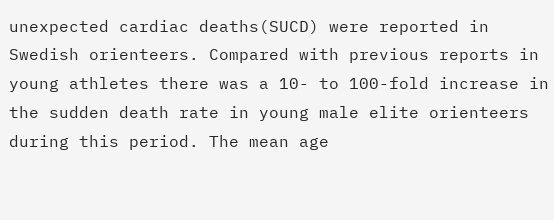unexpected cardiac deaths(SUCD) were reported in Swedish orienteers. Compared with previous reports in young athletes there was a 10- to 100-fold increase in the sudden death rate in young male elite orienteers during this period. The mean age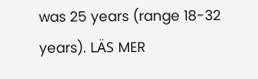was 25 years (range 18-32 years). LÄS MER